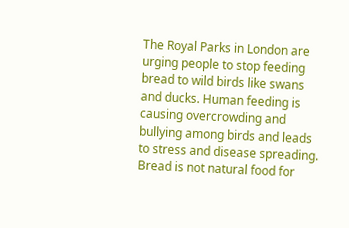The Royal Parks in London are urging people to stop feeding bread to wild birds like swans and ducks. Human feeding is causing overcrowding and bullying among birds and leads to stress and disease spreading. Bread is not natural food for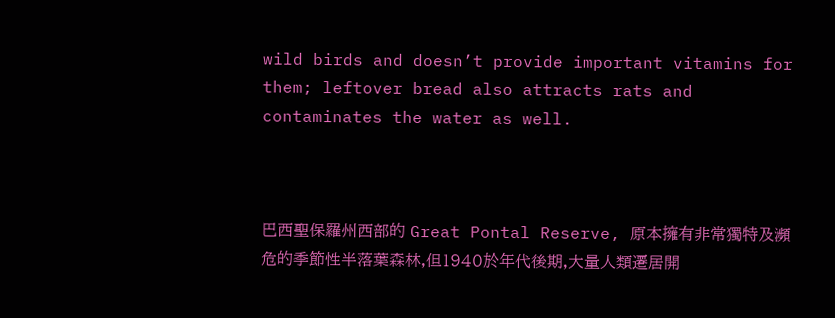wild birds and doesn’t provide important vitamins for them; leftover bread also attracts rats and contaminates the water as well.



巴西聖保羅州西部的 Great Pontal Reserve, 原本擁有非常獨特及瀕危的季節性半落葉森林,但1940於年代後期,大量人類遷居開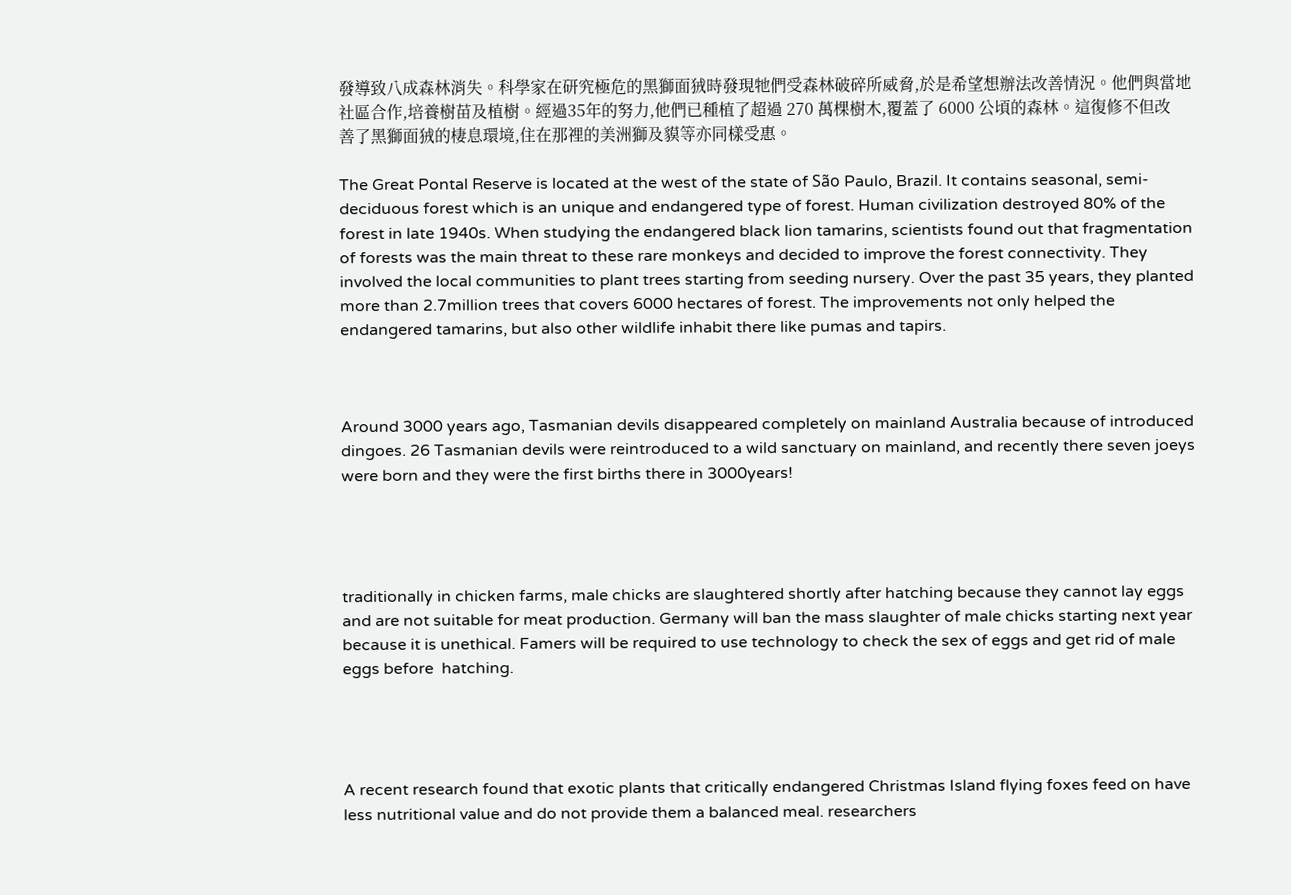發導致八成森林消失。科學家在研究極危的黑獅面狨時發現牠們受森林破碎所威脅,於是希望想辦法改善情況。他們與當地社區合作,培養樹苗及植樹。經過35年的努力,他們已種植了超過 270 萬棵樹木,覆蓋了 6000 公頃的森林。這復修不但改善了黑獅面狨的棲息環境,住在那𥚃的美洲獅及貘等亦同樣受惠。

The Great Pontal Reserve is located at the west of the state of São Paulo, Brazil. It contains seasonal, semi-deciduous forest which is an unique and endangered type of forest. Human civilization destroyed 80% of the forest in late 1940s. When studying the endangered black lion tamarins, scientists found out that fragmentation of forests was the main threat to these rare monkeys and decided to improve the forest connectivity. They involved the local communities to plant trees starting from seeding nursery. Over the past 35 years, they planted more than 2.7million trees that covers 6000 hectares of forest. The improvements not only helped the endangered tamarins, but also other wildlife inhabit there like pumas and tapirs.



Around 3000 years ago, Tasmanian devils disappeared completely on mainland Australia because of introduced dingoes. 26 Tasmanian devils were reintroduced to a wild sanctuary on mainland, and recently there seven joeys were born and they were the first births there in 3000years!




traditionally in chicken farms, male chicks are slaughtered shortly after hatching because they cannot lay eggs and are not suitable for meat production. Germany will ban the mass slaughter of male chicks starting next year because it is unethical. Famers will be required to use technology to check the sex of eggs and get rid of male eggs before  hatching.




A recent research found that exotic plants that critically endangered Christmas Island flying foxes feed on have less nutritional value and do not provide them a balanced meal. researchers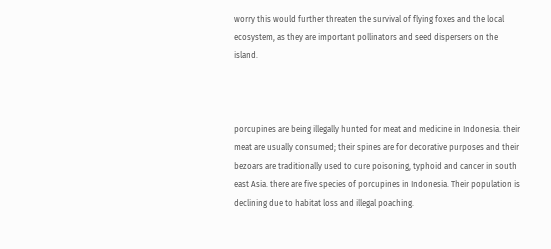worry this would further threaten the survival of flying foxes and the local ecosystem, as they are important pollinators and seed dispersers on the island.



porcupines are being illegally hunted for meat and medicine in Indonesia. their meat are usually consumed; their spines are for decorative purposes and their bezoars are traditionally used to cure poisoning, typhoid and cancer in south east Asia. there are five species of porcupines in Indonesia. Their population is declining due to habitat loss and illegal poaching.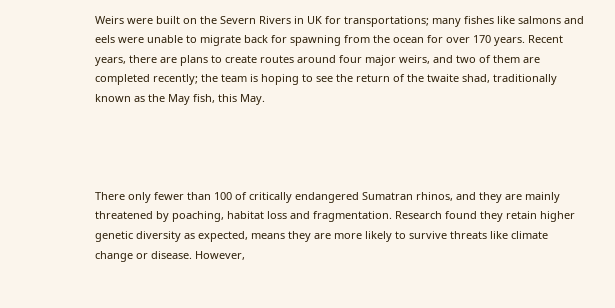Weirs were built on the Severn Rivers in UK for transportations; many fishes like salmons and eels were unable to migrate back for spawning from the ocean for over 170 years. Recent years, there are plans to create routes around four major weirs, and two of them are completed recently; the team is hoping to see the return of the twaite shad, traditionally known as the May fish, this May.




There only fewer than 100 of critically endangered Sumatran rhinos, and they are mainly  threatened by poaching, habitat loss and fragmentation. Research found they retain higher genetic diversity as expected, means they are more likely to survive threats like climate change or disease. However,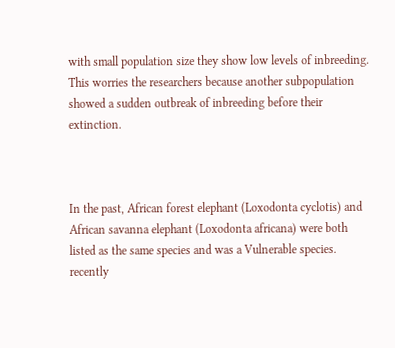with small population size they show low levels of inbreeding. This worries the researchers because another subpopulation showed a sudden outbreak of inbreeding before their extinction.



In the past, African forest elephant (Loxodonta cyclotis) and African savanna elephant (Loxodonta africana) were both listed as the same species and was a Vulnerable species. recently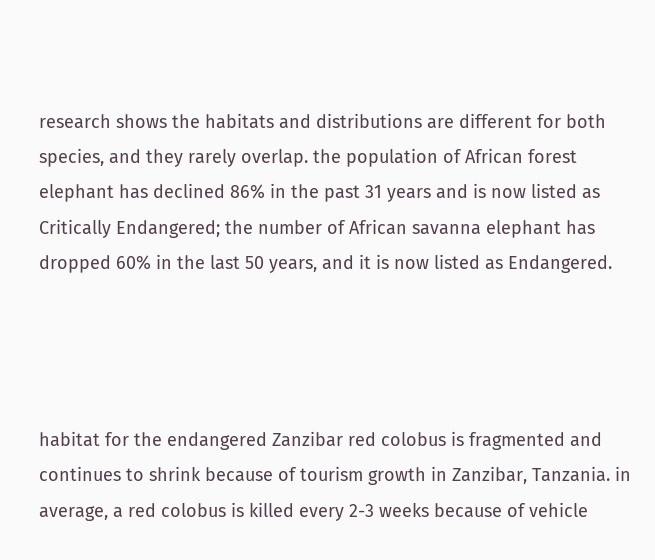research shows the habitats and distributions are different for both species, and they rarely overlap. the population of African forest elephant has declined 86% in the past 31 years and is now listed as Critically Endangered; the number of African savanna elephant has dropped 60% in the last 50 years, and it is now listed as Endangered.




habitat for the endangered Zanzibar red colobus is fragmented and continues to shrink because of tourism growth in Zanzibar, Tanzania. in average, a red colobus is killed every 2-3 weeks because of vehicle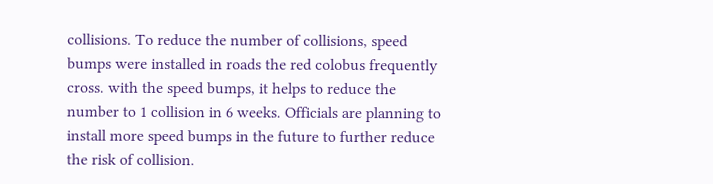collisions. To reduce the number of collisions, speed bumps were installed in roads the red colobus frequently cross. with the speed bumps, it helps to reduce the number to 1 collision in 6 weeks. Officials are planning to install more speed bumps in the future to further reduce the risk of collision.